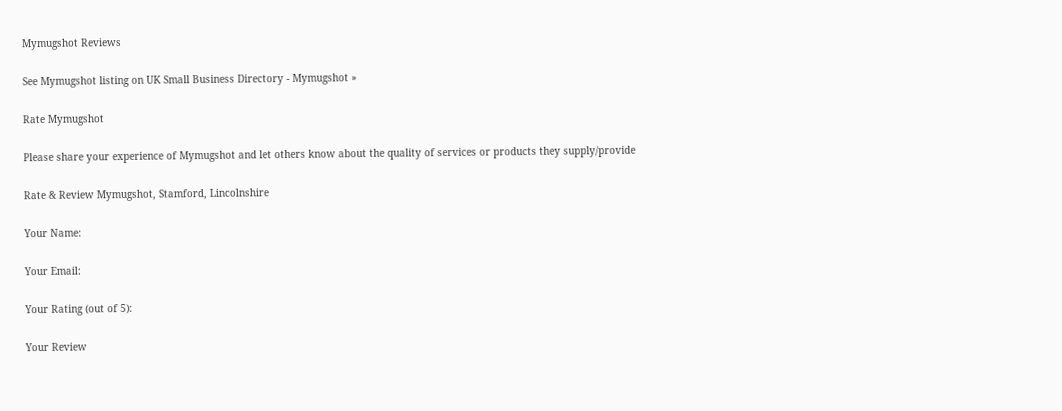Mymugshot Reviews

See Mymugshot listing on UK Small Business Directory - Mymugshot »

Rate Mymugshot

Please share your experience of Mymugshot and let others know about the quality of services or products they supply/provide

Rate & Review Mymugshot, Stamford, Lincolnshire

Your Name:

Your Email:

Your Rating (out of 5):

Your Review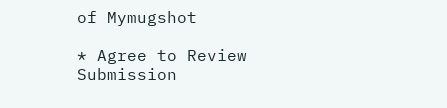of Mymugshot

* Agree to Review Submission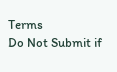Terms
Do Not Submit if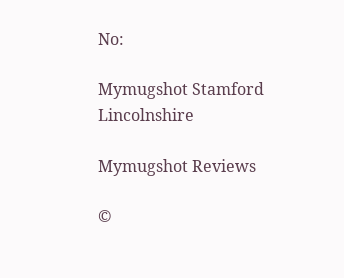No:

Mymugshot Stamford Lincolnshire

Mymugshot Reviews

©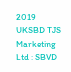2019 UKSBD TJS Marketing Ltd : SBVD